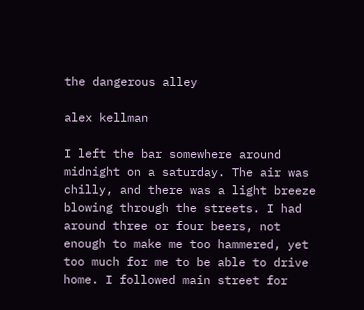the dangerous alley

alex kellman

I left the bar somewhere around midnight on a saturday. The air was chilly, and there was a light breeze blowing through the streets. I had around three or four beers, not enough to make me too hammered, yet too much for me to be able to drive home. I followed main street for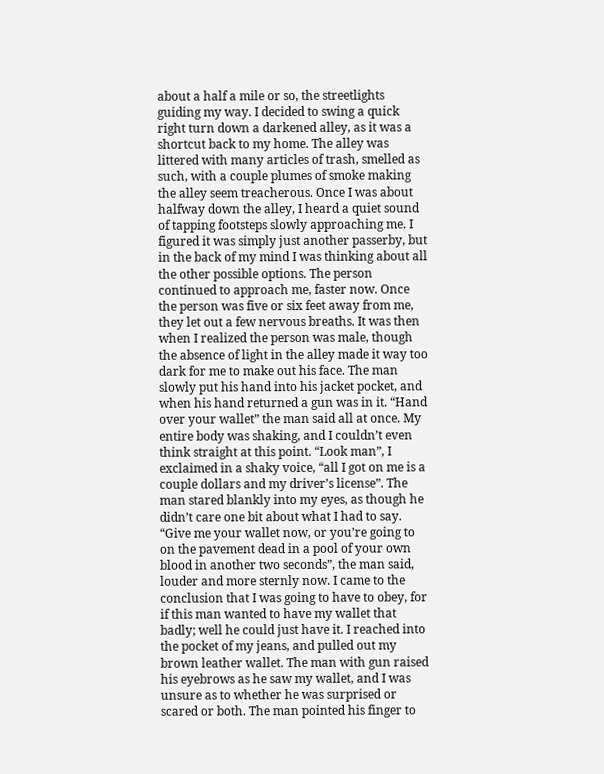about a half a mile or so, the streetlights guiding my way. I decided to swing a quick right turn down a darkened alley, as it was a shortcut back to my home. The alley was littered with many articles of trash, smelled as such, with a couple plumes of smoke making the alley seem treacherous. Once I was about halfway down the alley, I heard a quiet sound of tapping footsteps slowly approaching me. I figured it was simply just another passerby, but in the back of my mind I was thinking about all the other possible options. The person continued to approach me, faster now. Once the person was five or six feet away from me, they let out a few nervous breaths. It was then when I realized the person was male, though the absence of light in the alley made it way too dark for me to make out his face. The man slowly put his hand into his jacket pocket, and when his hand returned a gun was in it. “Hand over your wallet” the man said all at once. My entire body was shaking, and I couldn’t even think straight at this point. “Look man”, I exclaimed in a shaky voice, “all I got on me is a couple dollars and my driver’s license”. The man stared blankly into my eyes, as though he didn’t care one bit about what I had to say. “Give me your wallet now, or you’re going to on the pavement dead in a pool of your own blood in another two seconds”, the man said, louder and more sternly now. I came to the conclusion that I was going to have to obey, for if this man wanted to have my wallet that badly; well he could just have it. I reached into the pocket of my jeans, and pulled out my brown leather wallet. The man with gun raised his eyebrows as he saw my wallet, and I was unsure as to whether he was surprised or scared or both. The man pointed his finger to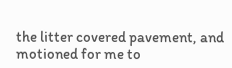the litter covered pavement, and motioned for me to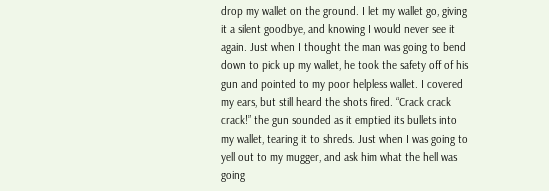drop my wallet on the ground. I let my wallet go, giving it a silent goodbye, and knowing I would never see it again. Just when I thought the man was going to bend down to pick up my wallet, he took the safety off of his gun and pointed to my poor helpless wallet. I covered my ears, but still heard the shots fired. “Crack crack crack!” the gun sounded as it emptied its bullets into my wallet, tearing it to shreds. Just when I was going to yell out to my mugger, and ask him what the hell was going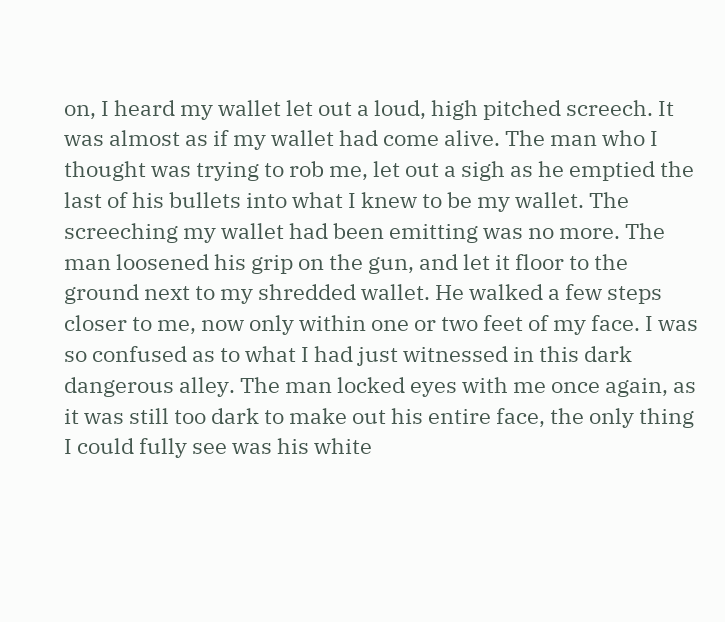on, I heard my wallet let out a loud, high pitched screech. It was almost as if my wallet had come alive. The man who I thought was trying to rob me, let out a sigh as he emptied the last of his bullets into what I knew to be my wallet. The screeching my wallet had been emitting was no more. The man loosened his grip on the gun, and let it floor to the ground next to my shredded wallet. He walked a few steps closer to me, now only within one or two feet of my face. I was so confused as to what I had just witnessed in this dark dangerous alley. The man locked eyes with me once again, as it was still too dark to make out his entire face, the only thing I could fully see was his white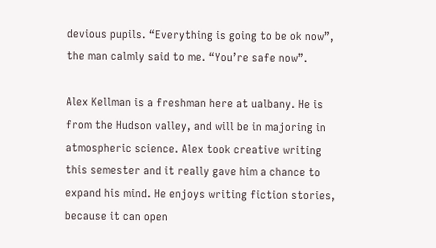devious pupils. “Everything is going to be ok now”, the man calmly said to me. “You’re safe now”.

Alex Kellman is a freshman here at ualbany. He is from the Hudson valley, and will be in majoring in atmospheric science. Alex took creative writing this semester and it really gave him a chance to expand his mind. He enjoys writing fiction stories, because it can open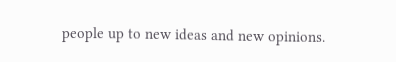people up to new ideas and new opinions.